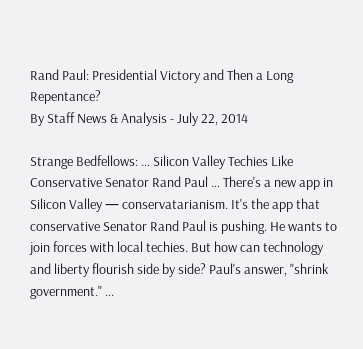Rand Paul: Presidential Victory and Then a Long Repentance?
By Staff News & Analysis - July 22, 2014

Strange Bedfellows: … Silicon Valley Techies Like Conservative Senator Rand Paul … There's a new app in Silicon Valley — conservatarianism. It's the app that conservative Senator Rand Paul is pushing. He wants to join forces with local techies. But how can technology and liberty flourish side by side? Paul's answer, "shrink government." …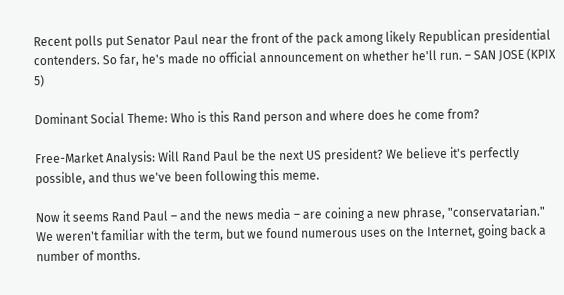Recent polls put Senator Paul near the front of the pack among likely Republican presidential contenders. So far, he's made no official announcement on whether he'll run. – SAN JOSE (KPIX 5)

Dominant Social Theme: Who is this Rand person and where does he come from?

Free-Market Analysis: Will Rand Paul be the next US president? We believe it's perfectly possible, and thus we've been following this meme.

Now it seems Rand Paul – and the news media – are coining a new phrase, "conservatarian." We weren't familiar with the term, but we found numerous uses on the Internet, going back a number of months.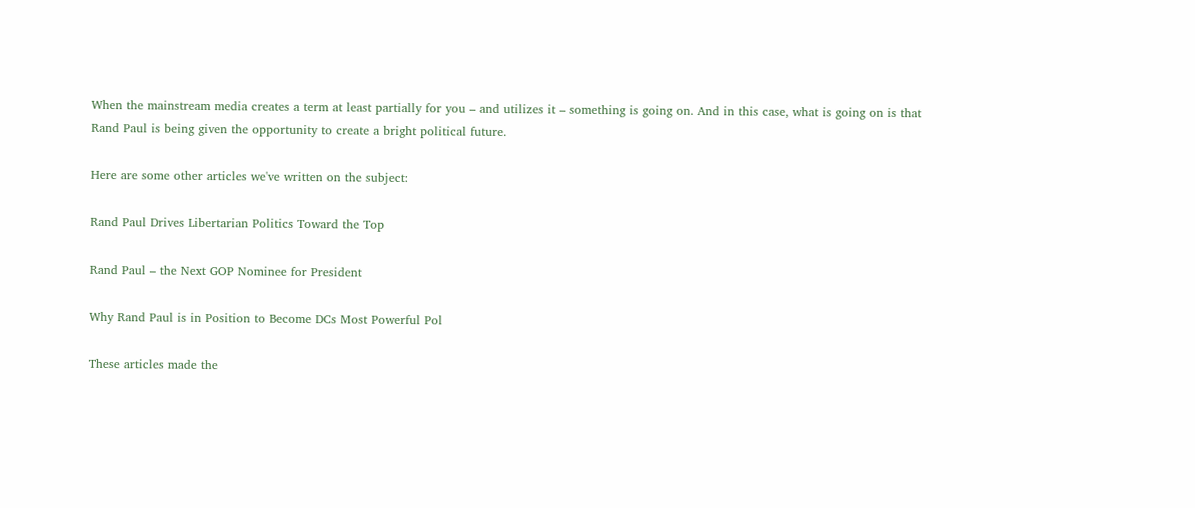When the mainstream media creates a term at least partially for you – and utilizes it – something is going on. And in this case, what is going on is that Rand Paul is being given the opportunity to create a bright political future.

Here are some other articles we've written on the subject:

Rand Paul Drives Libertarian Politics Toward the Top

Rand Paul – the Next GOP Nominee for President

Why Rand Paul is in Position to Become DCs Most Powerful Pol

These articles made the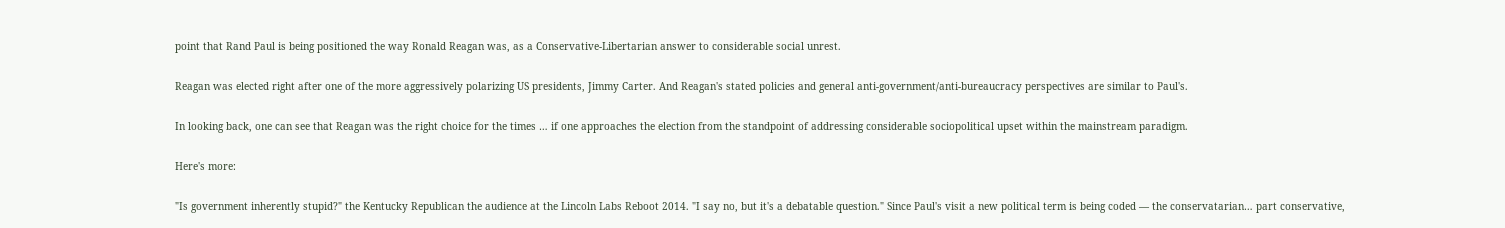point that Rand Paul is being positioned the way Ronald Reagan was, as a Conservative-Libertarian answer to considerable social unrest.

Reagan was elected right after one of the more aggressively polarizing US presidents, Jimmy Carter. And Reagan's stated policies and general anti-government/anti-bureaucracy perspectives are similar to Paul's.

In looking back, one can see that Reagan was the right choice for the times … if one approaches the election from the standpoint of addressing considerable sociopolitical upset within the mainstream paradigm.

Here's more:

"Is government inherently stupid?" the Kentucky Republican the audience at the Lincoln Labs Reboot 2014. "I say no, but it's a debatable question." Since Paul's visit a new political term is being coded — the conservatarian… part conservative,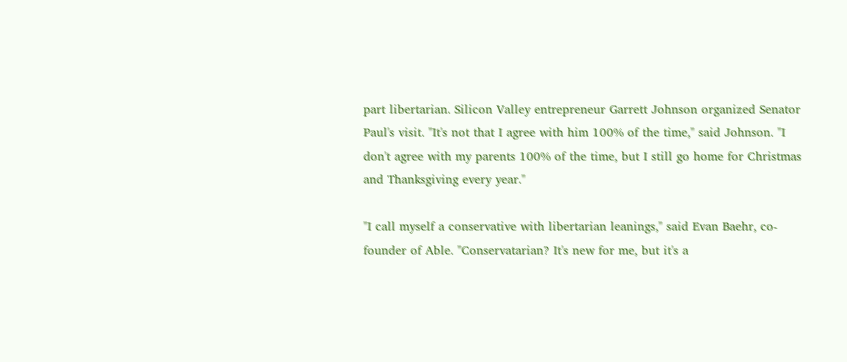part libertarian. Silicon Valley entrepreneur Garrett Johnson organized Senator Paul's visit. "It's not that I agree with him 100% of the time," said Johnson. "I don't agree with my parents 100% of the time, but I still go home for Christmas and Thanksgiving every year."

"I call myself a conservative with libertarian leanings," said Evan Baehr, co-founder of Able. "Conservatarian? It's new for me, but it's a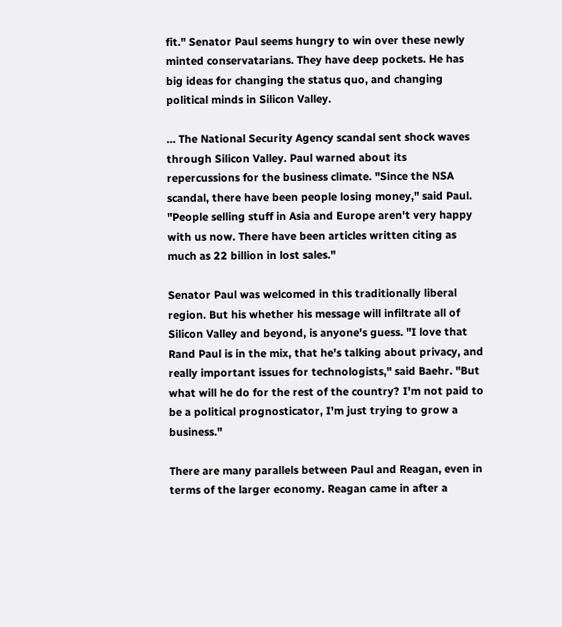fit." Senator Paul seems hungry to win over these newly minted conservatarians. They have deep pockets. He has big ideas for changing the status quo, and changing political minds in Silicon Valley.

… The National Security Agency scandal sent shock waves through Silicon Valley. Paul warned about its repercussions for the business climate. "Since the NSA scandal, there have been people losing money," said Paul. "People selling stuff in Asia and Europe aren't very happy with us now. There have been articles written citing as much as 22 billion in lost sales."

Senator Paul was welcomed in this traditionally liberal region. But his whether his message will infiltrate all of Silicon Valley and beyond, is anyone's guess. "I love that Rand Paul is in the mix, that he's talking about privacy, and really important issues for technologists," said Baehr. "But what will he do for the rest of the country? I'm not paid to be a political prognosticator, I'm just trying to grow a business."

There are many parallels between Paul and Reagan, even in terms of the larger economy. Reagan came in after a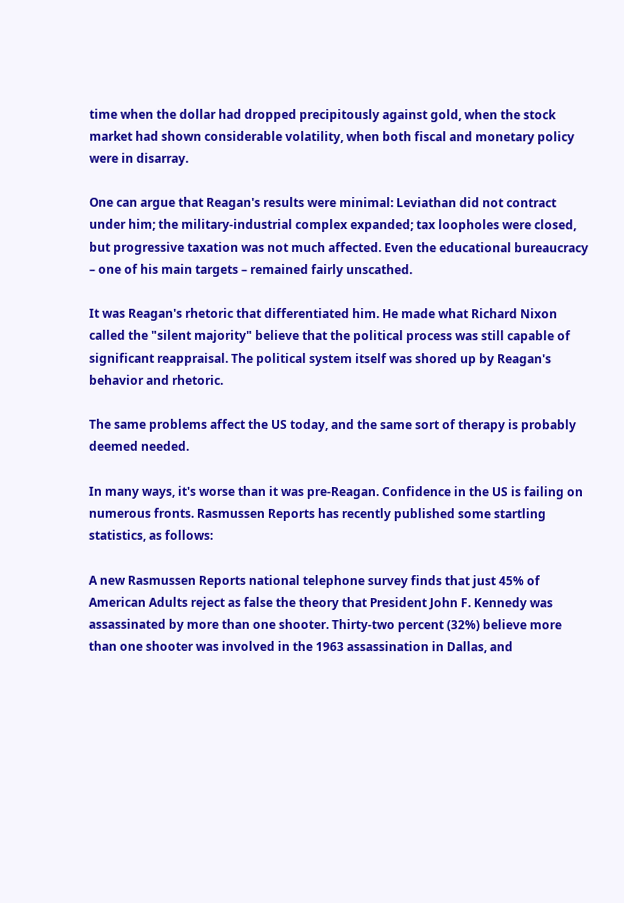time when the dollar had dropped precipitously against gold, when the stock market had shown considerable volatility, when both fiscal and monetary policy were in disarray.

One can argue that Reagan's results were minimal: Leviathan did not contract under him; the military-industrial complex expanded; tax loopholes were closed, but progressive taxation was not much affected. Even the educational bureaucracy – one of his main targets – remained fairly unscathed.

It was Reagan's rhetoric that differentiated him. He made what Richard Nixon called the "silent majority" believe that the political process was still capable of significant reappraisal. The political system itself was shored up by Reagan's behavior and rhetoric.

The same problems affect the US today, and the same sort of therapy is probably deemed needed.

In many ways, it's worse than it was pre-Reagan. Confidence in the US is failing on numerous fronts. Rasmussen Reports has recently published some startling statistics, as follows:

A new Rasmussen Reports national telephone survey finds that just 45% of American Adults reject as false the theory that President John F. Kennedy was assassinated by more than one shooter. Thirty-two percent (32%) believe more than one shooter was involved in the 1963 assassination in Dallas, and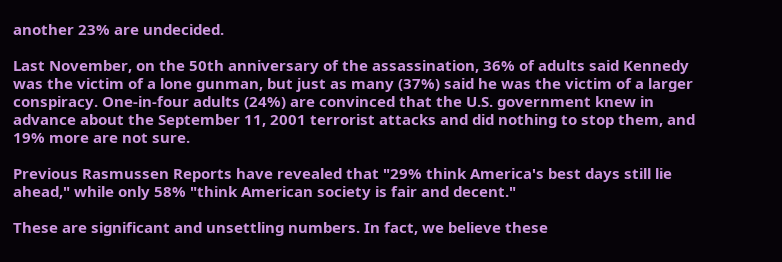another 23% are undecided.

Last November, on the 50th anniversary of the assassination, 36% of adults said Kennedy was the victim of a lone gunman, but just as many (37%) said he was the victim of a larger conspiracy. One-in-four adults (24%) are convinced that the U.S. government knew in advance about the September 11, 2001 terrorist attacks and did nothing to stop them, and 19% more are not sure.

Previous Rasmussen Reports have revealed that "29% think America's best days still lie ahead," while only 58% "think American society is fair and decent."

These are significant and unsettling numbers. In fact, we believe these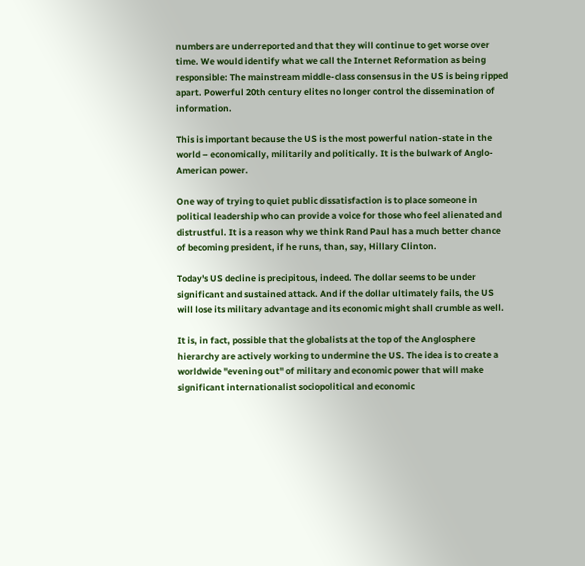numbers are underreported and that they will continue to get worse over time. We would identify what we call the Internet Reformation as being responsible: The mainstream middle-class consensus in the US is being ripped apart. Powerful 20th century elites no longer control the dissemination of information.

This is important because the US is the most powerful nation-state in the world – economically, militarily and politically. It is the bulwark of Anglo-American power.

One way of trying to quiet public dissatisfaction is to place someone in political leadership who can provide a voice for those who feel alienated and distrustful. It is a reason why we think Rand Paul has a much better chance of becoming president, if he runs, than, say, Hillary Clinton.

Today's US decline is precipitous, indeed. The dollar seems to be under significant and sustained attack. And if the dollar ultimately fails, the US will lose its military advantage and its economic might shall crumble as well.

It is, in fact, possible that the globalists at the top of the Anglosphere hierarchy are actively working to undermine the US. The idea is to create a worldwide "evening out" of military and economic power that will make significant internationalist sociopolitical and economic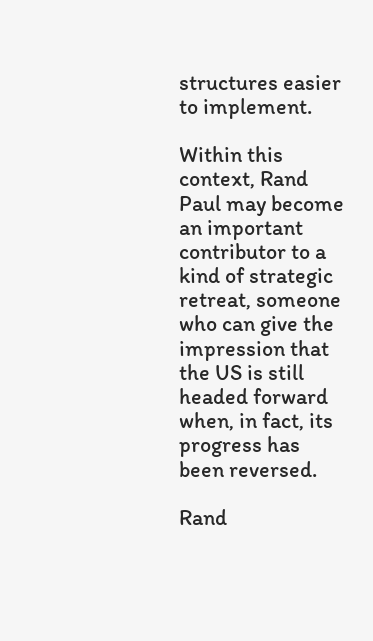structures easier to implement.

Within this context, Rand Paul may become an important contributor to a kind of strategic retreat, someone who can give the impression that the US is still headed forward when, in fact, its progress has been reversed.

Rand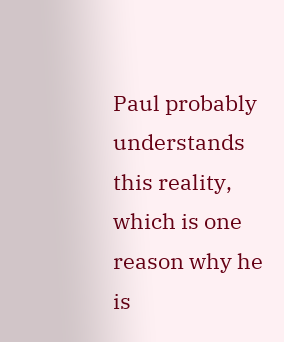Paul probably understands this reality, which is one reason why he is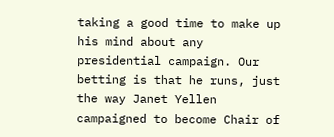taking a good time to make up his mind about any presidential campaign. Our betting is that he runs, just the way Janet Yellen campaigned to become Chair of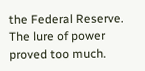the Federal Reserve. The lure of power proved too much.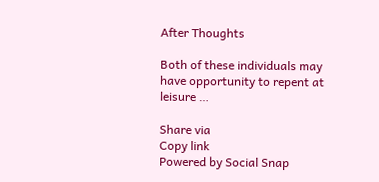After Thoughts

Both of these individuals may have opportunity to repent at leisure …

Share via
Copy link
Powered by Social Snap